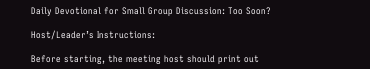Daily Devotional for Small Group Discussion: Too Soon?

Host/Leader’s Instructions:

Before starting, the meeting host should print out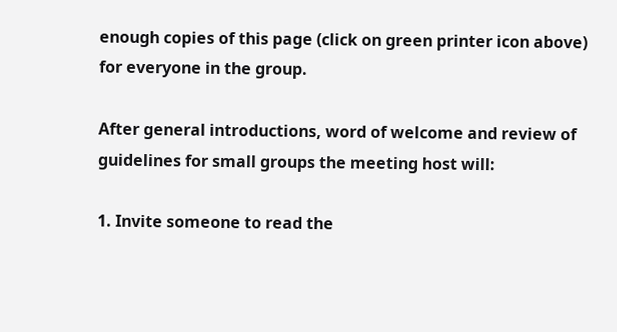enough copies of this page (click on green printer icon above) for everyone in the group.

After general introductions, word of welcome and review of guidelines for small groups the meeting host will:

1. Invite someone to read the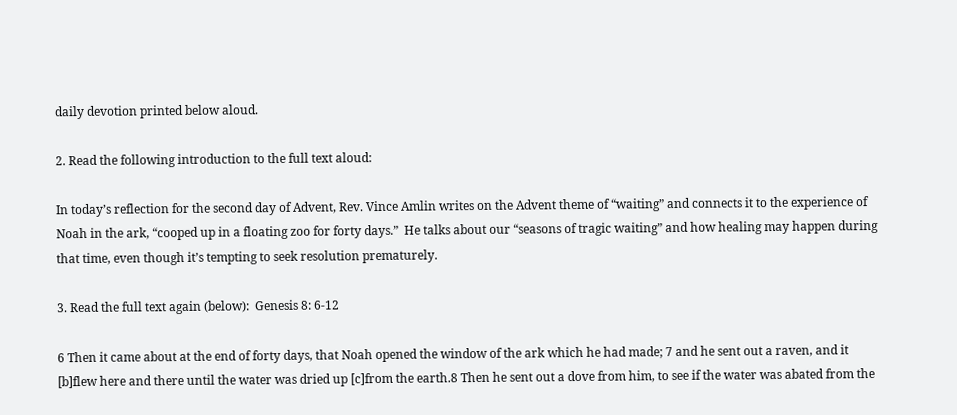daily devotion printed below aloud.

2. Read the following introduction to the full text aloud:

In today’s reflection for the second day of Advent, Rev. Vince Amlin writes on the Advent theme of “waiting” and connects it to the experience of Noah in the ark, “cooped up in a floating zoo for forty days.”  He talks about our “seasons of tragic waiting” and how healing may happen during that time, even though it’s tempting to seek resolution prematurely.

3. Read the full text again (below):  Genesis 8: 6-12

6 Then it came about at the end of forty days, that Noah opened the window of the ark which he had made; 7 and he sent out a raven, and it [b]flew here and there until the water was dried up [c]from the earth.8 Then he sent out a dove from him, to see if the water was abated from the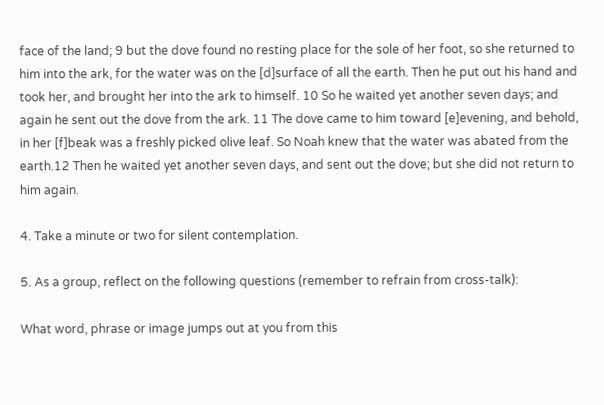face of the land; 9 but the dove found no resting place for the sole of her foot, so she returned to him into the ark, for the water was on the [d]surface of all the earth. Then he put out his hand and took her, and brought her into the ark to himself. 10 So he waited yet another seven days; and again he sent out the dove from the ark. 11 The dove came to him toward [e]evening, and behold, in her [f]beak was a freshly picked olive leaf. So Noah knew that the water was abated from the earth.12 Then he waited yet another seven days, and sent out the dove; but she did not return to him again.

4. Take a minute or two for silent contemplation.

5. As a group, reflect on the following questions (remember to refrain from cross-talk):

What word, phrase or image jumps out at you from this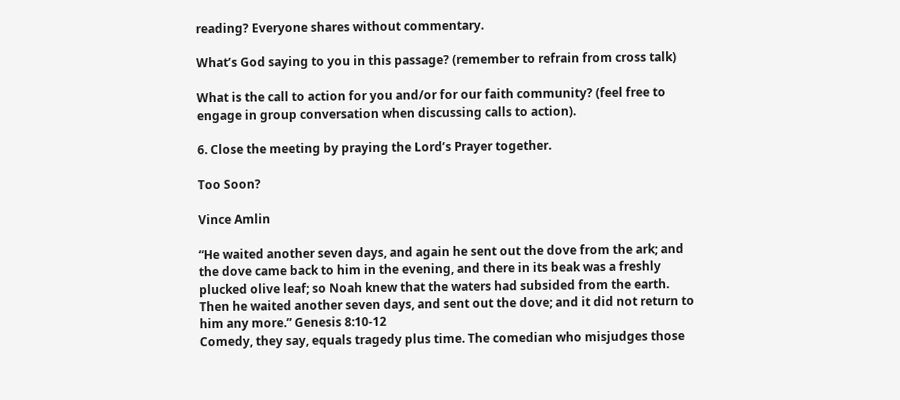reading? Everyone shares without commentary.

What’s God saying to you in this passage? (remember to refrain from cross talk)

What is the call to action for you and/or for our faith community? (feel free to engage in group conversation when discussing calls to action).

6. Close the meeting by praying the Lord’s Prayer together.

Too Soon?

Vince Amlin

“He waited another seven days, and again he sent out the dove from the ark; and the dove came back to him in the evening, and there in its beak was a freshly plucked olive leaf; so Noah knew that the waters had subsided from the earth. Then he waited another seven days, and sent out the dove; and it did not return to him any more.” Genesis 8:10-12
Comedy, they say, equals tragedy plus time. The comedian who misjudges those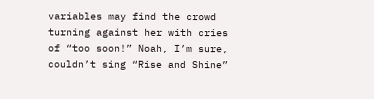variables may find the crowd turning against her with cries of “too soon!” Noah, I’m sure, couldn’t sing “Rise and Shine”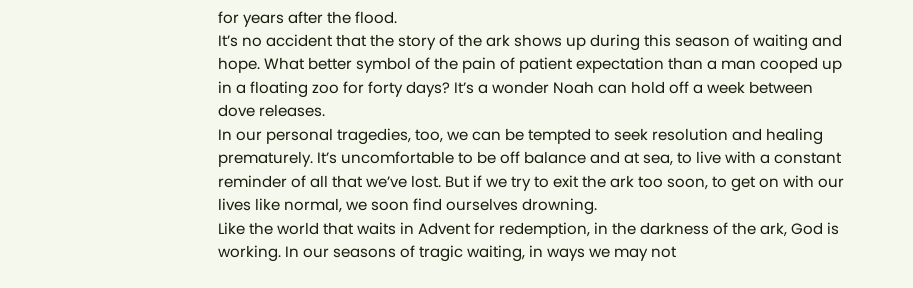for years after the flood.
It’s no accident that the story of the ark shows up during this season of waiting and hope. What better symbol of the pain of patient expectation than a man cooped up in a floating zoo for forty days? It’s a wonder Noah can hold off a week between dove releases.
In our personal tragedies, too, we can be tempted to seek resolution and healing prematurely. It’s uncomfortable to be off balance and at sea, to live with a constant reminder of all that we’ve lost. But if we try to exit the ark too soon, to get on with our lives like normal, we soon find ourselves drowning.
Like the world that waits in Advent for redemption, in the darkness of the ark, God is working. In our seasons of tragic waiting, in ways we may not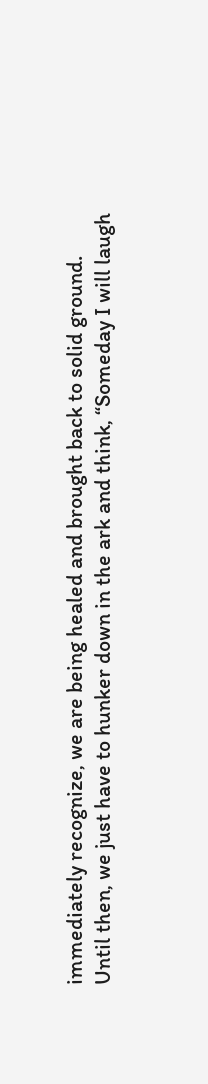immediately recognize, we are being healed and brought back to solid ground.
Until then, we just have to hunker down in the ark and think, “Someday I will laugh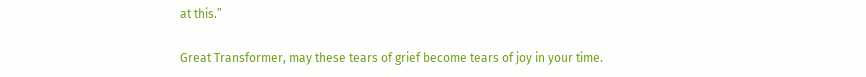at this.”

Great Transformer, may these tears of grief become tears of joy in your time.